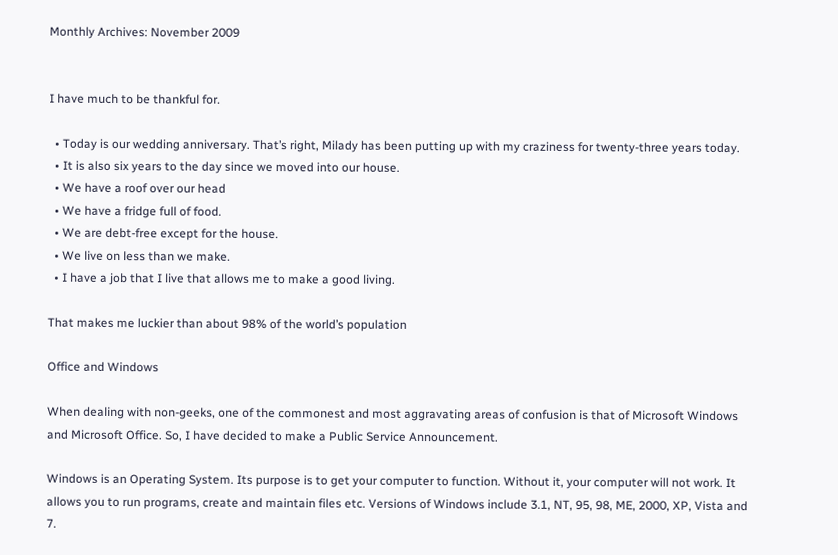Monthly Archives: November 2009


I have much to be thankful for.

  • Today is our wedding anniversary. That’s right, Milady has been putting up with my craziness for twenty-three years today.
  • It is also six years to the day since we moved into our house.
  • We have a roof over our head
  • We have a fridge full of food.
  • We are debt-free except for the house.
  • We live on less than we make.
  • I have a job that I live that allows me to make a good living.

That makes me luckier than about 98% of the world’s population

Office and Windows

When dealing with non-geeks, one of the commonest and most aggravating areas of confusion is that of Microsoft Windows and Microsoft Office. So, I have decided to make a Public Service Announcement.

Windows is an Operating System. Its purpose is to get your computer to function. Without it, your computer will not work. It allows you to run programs, create and maintain files etc. Versions of Windows include 3.1, NT, 95, 98, ME, 2000, XP, Vista and 7.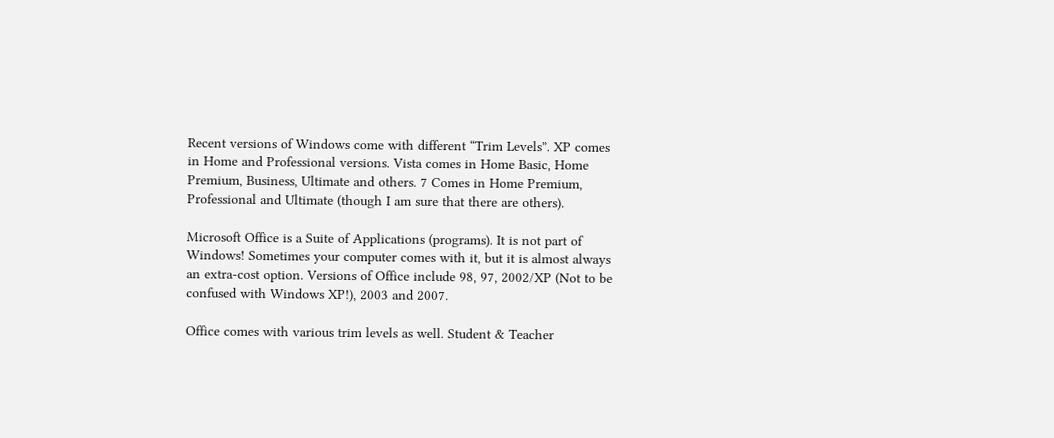Recent versions of Windows come with different “Trim Levels”. XP comes in Home and Professional versions. Vista comes in Home Basic, Home Premium, Business, Ultimate and others. 7 Comes in Home Premium, Professional and Ultimate (though I am sure that there are others).

Microsoft Office is a Suite of Applications (programs). It is not part of Windows! Sometimes your computer comes with it, but it is almost always an extra-cost option. Versions of Office include 98, 97, 2002/XP (Not to be confused with Windows XP!), 2003 and 2007.

Office comes with various trim levels as well. Student & Teacher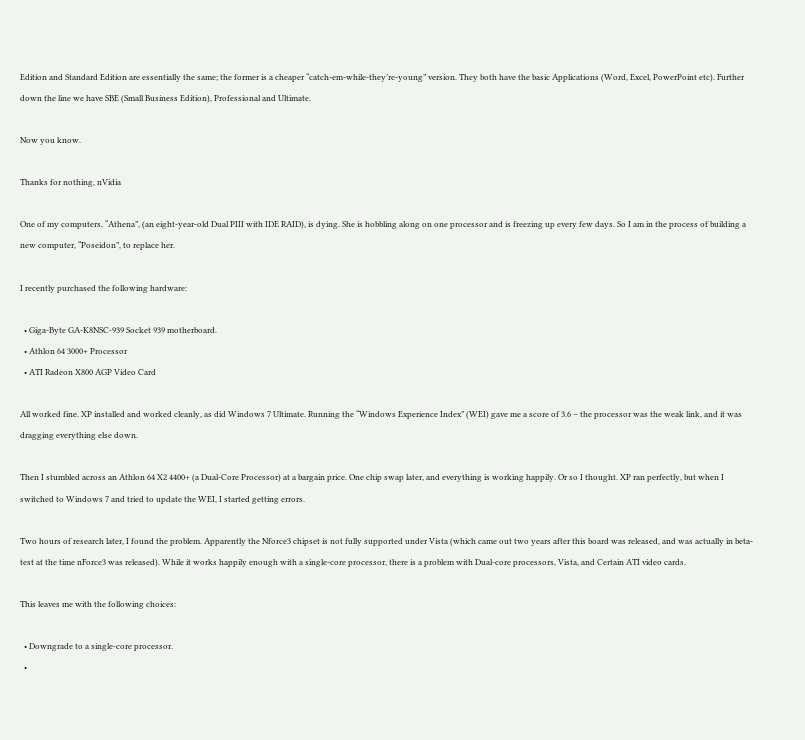Edition and Standard Edition are essentially the same; the former is a cheaper “catch-em-while-they’re-young” version. They both have the basic Applications (Word, Excel, PowerPoint etc). Further down the line we have SBE (Small Business Edition), Professional and Ultimate.

Now you know.

Thanks for nothing, nVidia

One of my computers, “Athena”, (an eight-year-old Dual PIII with IDE RAID), is dying. She is hobbling along on one processor and is freezing up every few days. So I am in the process of building a new computer, “Poseidon”, to replace her.

I recently purchased the following hardware:

  • Giga-Byte GA-K8NSC-939 Socket 939 motherboard.
  • Athlon 64 3000+ Processor
  • ATI Radeon X800 AGP Video Card

All worked fine. XP installed and worked cleanly, as did Windows 7 Ultimate. Running the “Windows Experience Index” (WEI) gave me a score of 3.6 – the processor was the weak link, and it was dragging everything else down.

Then I stumbled across an Athlon 64 X2 4400+ (a Dual-Core Processor) at a bargain price. One chip swap later, and everything is working happily. Or so I thought. XP ran perfectly, but when I switched to Windows 7 and tried to update the WEI, I started getting errors.

Two hours of research later, I found the problem. Apparently the Nforce3 chipset is not fully supported under Vista (which came out two years after this board was released, and was actually in beta-test at the time nForce3 was released). While it works happily enough with a single-core processor, there is a problem with Dual-core processors, Vista, and Certain ATI video cards.

This leaves me with the following choices:

  • Downgrade to a single-core processor.
  •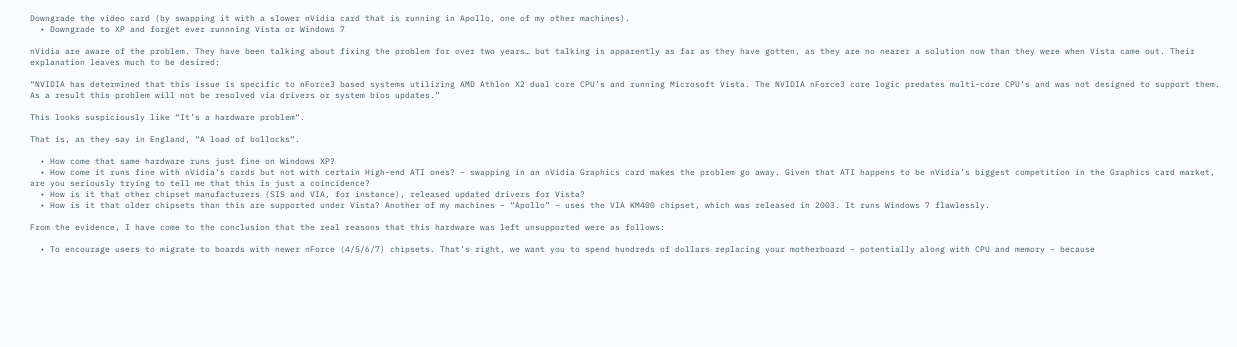Downgrade the video card (by swapping it with a slower nVidia card that is running in Apollo, one of my other machines).
  • Downgrade to XP and forget ever runnning Vista or Windows 7

nVidia are aware of the problem. They have been talking about fixing the problem for over two years… but talking is apparently as far as they have gotten, as they are no nearer a solution now than they were when Vista came out. Their explanation leaves much to be desired:

“NVIDIA has determined that this issue is specific to nForce3 based systems utilizing AMD Athlon X2 dual core CPU’s and running Microsoft Vista. The NVIDIA nForce3 core logic predates multi-core CPU’s and was not designed to support them. As a result this problem will not be resolved via drivers or system bios updates.”

This looks suspiciously like “It’s a hardware problem“.

That is, as they say in England, “A load of bollocks“.

  • How come that same hardware runs just fine on Windows XP?
  • How come it runs fine with nVidia’s cards but not with certain High-end ATI ones? – swapping in an nVidia Graphics card makes the problem go away. Given that ATI happens to be nVidia’s biggest competition in the Graphics card market, are you seriously trying to tell me that this is just a coincidence?
  • How is it that other chipset manufacturers (SIS and VIA, for instance), released updated drivers for Vista?
  • How is it that older chipsets than this are supported under Vista? Another of my machines – “Apollo” – uses the VIA KM400 chipset, which was released in 2003. It runs Windows 7 flawlessly.

From the evidence, I have come to the conclusion that the real reasons that this hardware was left unsupported were as follows:

  • To encourage users to migrate to boards with newer nForce (4/5/6/7) chipsets. That’s right, we want you to spend hundreds of dollars replacing your motherboard – potentially along with CPU and memory – because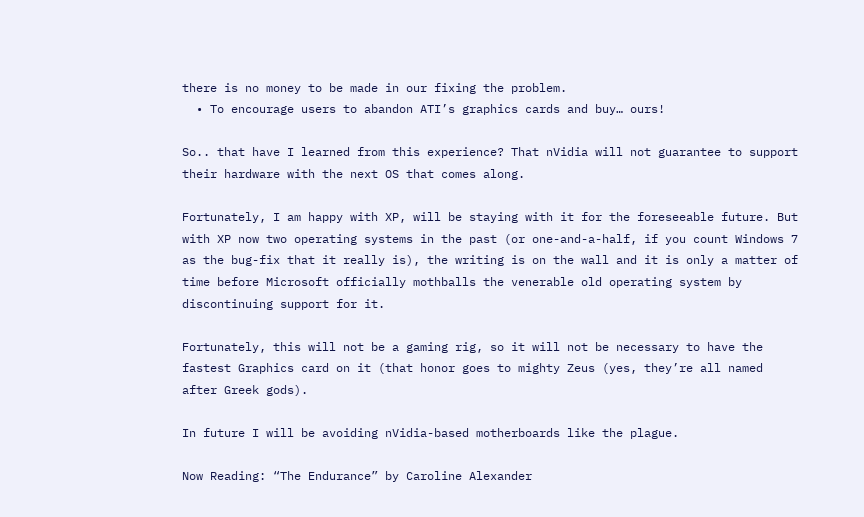there is no money to be made in our fixing the problem.
  • To encourage users to abandon ATI’s graphics cards and buy… ours!

So.. that have I learned from this experience? That nVidia will not guarantee to support their hardware with the next OS that comes along.

Fortunately, I am happy with XP, will be staying with it for the foreseeable future. But with XP now two operating systems in the past (or one-and-a-half, if you count Windows 7 as the bug-fix that it really is), the writing is on the wall and it is only a matter of time before Microsoft officially mothballs the venerable old operating system by discontinuing support for it.

Fortunately, this will not be a gaming rig, so it will not be necessary to have the fastest Graphics card on it (that honor goes to mighty Zeus (yes, they’re all named after Greek gods).

In future I will be avoiding nVidia-based motherboards like the plague.

Now Reading: “The Endurance” by Caroline Alexander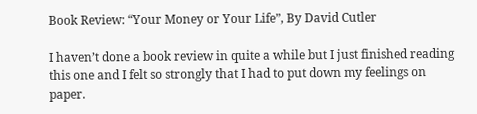Book Review: “Your Money or Your Life”, By David Cutler

I haven’t done a book review in quite a while but I just finished reading this one and I felt so strongly that I had to put down my feelings on paper.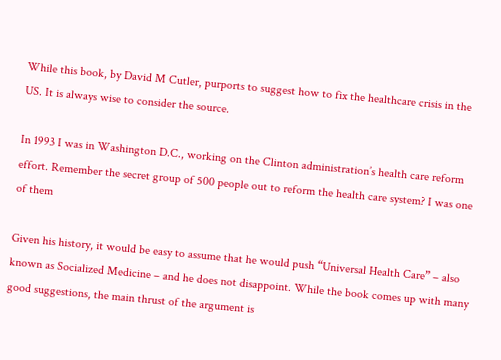While this book, by David M Cutler, purports to suggest how to fix the healthcare crisis in the US. It is always wise to consider the source.

In 1993 I was in Washington D.C., working on the Clinton administration’s health care reform effort. Remember the secret group of 500 people out to reform the health care system? I was one of them

Given his history, it would be easy to assume that he would push “Universal Health Care” – also known as Socialized Medicine – and he does not disappoint. While the book comes up with many good suggestions, the main thrust of the argument is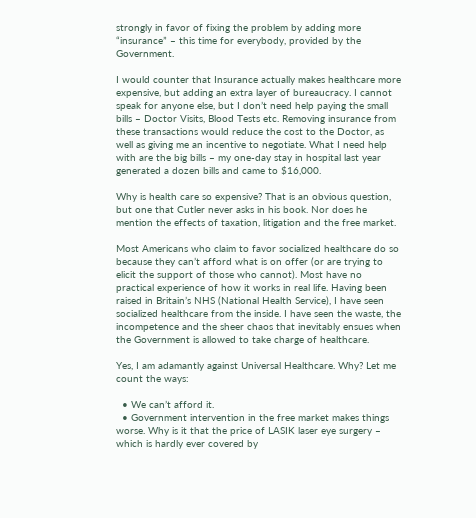strongly in favor of fixing the problem by adding more “insurance” – this time for everybody, provided by the Government.

I would counter that Insurance actually makes healthcare more expensive, but adding an extra layer of bureaucracy. I cannot speak for anyone else, but I don’t need help paying the small bills – Doctor Visits, Blood Tests etc. Removing insurance from these transactions would reduce the cost to the Doctor, as well as giving me an incentive to negotiate. What I need help with are the big bills – my one-day stay in hospital last year generated a dozen bills and came to $16,000.

Why is health care so expensive? That is an obvious question, but one that Cutler never asks in his book. Nor does he mention the effects of taxation, litigation and the free market.

Most Americans who claim to favor socialized healthcare do so because they can’t afford what is on offer (or are trying to elicit the support of those who cannot). Most have no practical experience of how it works in real life. Having been raised in Britain’s NHS (National Health Service), I have seen socialized healthcare from the inside. I have seen the waste, the incompetence and the sheer chaos that inevitably ensues when the Government is allowed to take charge of healthcare.

Yes, I am adamantly against Universal Healthcare. Why? Let me count the ways:

  • We can’t afford it.
  • Government intervention in the free market makes things worse. Why is it that the price of LASIK laser eye surgery – which is hardly ever covered by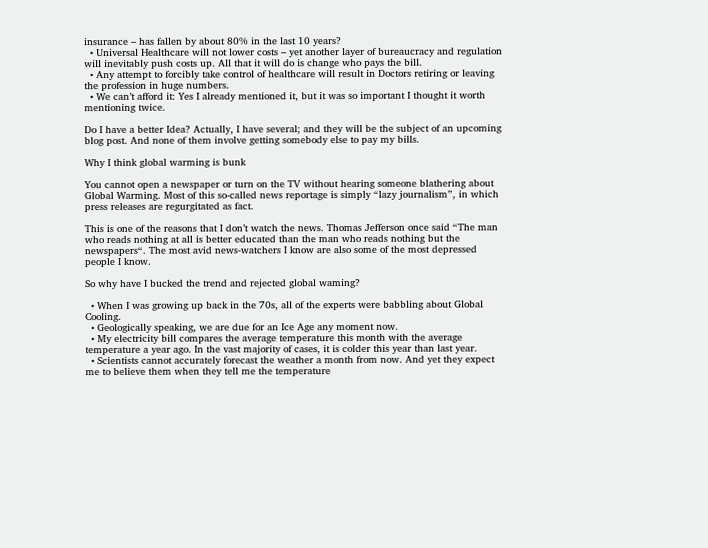insurance – has fallen by about 80% in the last 10 years?
  • Universal Healthcare will not lower costs – yet another layer of bureaucracy and regulation will inevitably push costs up. All that it will do is change who pays the bill.
  • Any attempt to forcibly take control of healthcare will result in Doctors retiring or leaving the profession in huge numbers.
  • We can’t afford it: Yes I already mentioned it, but it was so important I thought it worth mentioning twice.

Do I have a better Idea? Actually, I have several; and they will be the subject of an upcoming blog post. And none of them involve getting somebody else to pay my bills.

Why I think global warming is bunk

You cannot open a newspaper or turn on the TV without hearing someone blathering about Global Warming. Most of this so-called news reportage is simply “lazy journalism”, in which press releases are regurgitated as fact.

This is one of the reasons that I don’t watch the news. Thomas Jefferson once said “The man who reads nothing at all is better educated than the man who reads nothing but the newspapers“. The most avid news-watchers I know are also some of the most depressed people I know.

So why have I bucked the trend and rejected global waming?

  • When I was growing up back in the 70s, all of the experts were babbling about Global Cooling.
  • Geologically speaking, we are due for an Ice Age any moment now.
  • My electricity bill compares the average temperature this month with the average temperature a year ago. In the vast majority of cases, it is colder this year than last year.
  • Scientists cannot accurately forecast the weather a month from now. And yet they expect me to believe them when they tell me the temperature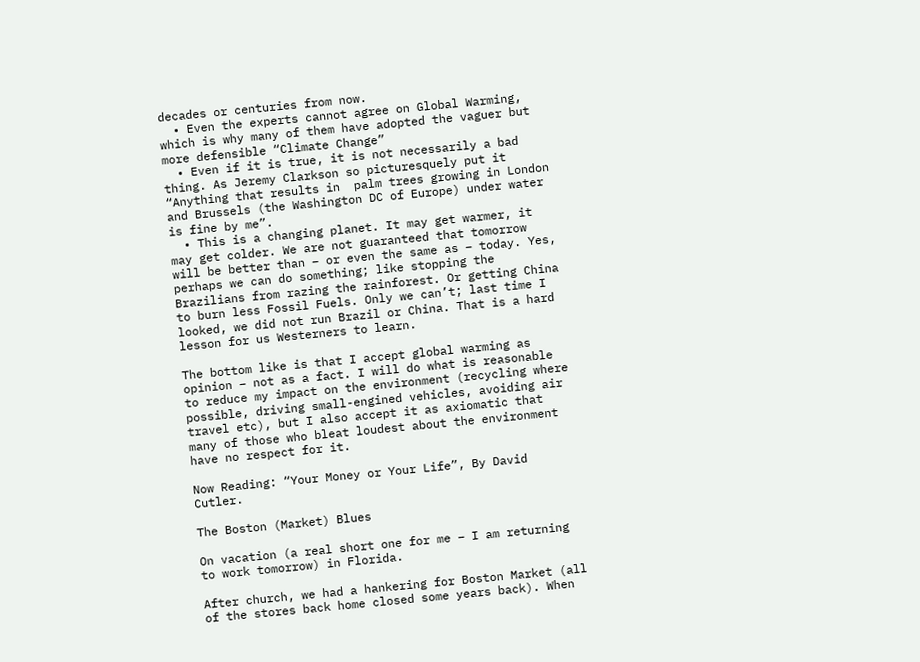decades or centuries from now.
  • Even the experts cannot agree on Global Warming, which is why many of them have adopted the vaguer but more defensible “Climate Change”
  • Even if it is true, it is not necessarily a bad thing. As Jeremy Clarkson so picturesquely put it “Anything that results in  palm trees growing in London and Brussels (the Washington DC of Europe) under water is fine by me”.
  • This is a changing planet. It may get warmer, it may get colder. We are not guaranteed that tomorrow will be better than – or even the same as – today. Yes, perhaps we can do something; like stopping the Brazilians from razing the rainforest. Or getting China to burn less Fossil Fuels. Only we can’t; last time I looked, we did not run Brazil or China. That is a hard lesson for us Westerners to learn.

The bottom like is that I accept global warming as opinion – not as a fact. I will do what is reasonable to reduce my impact on the environment (recycling where possible, driving small-engined vehicles, avoiding air travel etc), but I also accept it as axiomatic that many of those who bleat loudest about the environment have no respect for it.

Now Reading: “Your Money or Your Life”, By David Cutler.

The Boston (Market) Blues

On vacation (a real short one for me – I am returning to work tomorrow) in Florida.

After church, we had a hankering for Boston Market (all of the stores back home closed some years back). When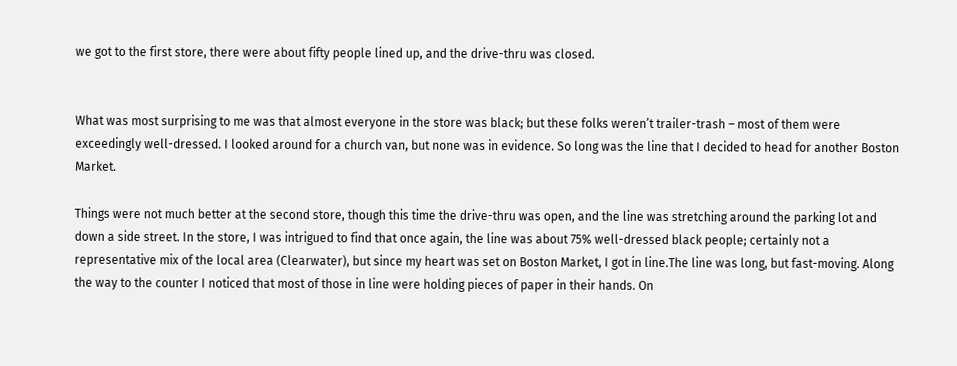we got to the first store, there were about fifty people lined up, and the drive-thru was closed.


What was most surprising to me was that almost everyone in the store was black; but these folks weren’t trailer-trash – most of them were exceedingly well-dressed. I looked around for a church van, but none was in evidence. So long was the line that I decided to head for another Boston Market.

Things were not much better at the second store, though this time the drive-thru was open, and the line was stretching around the parking lot and down a side street. In the store, I was intrigued to find that once again, the line was about 75% well-dressed black people; certainly not a representative mix of the local area (Clearwater), but since my heart was set on Boston Market, I got in line.The line was long, but fast-moving. Along the way to the counter I noticed that most of those in line were holding pieces of paper in their hands. On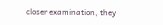closer examination, they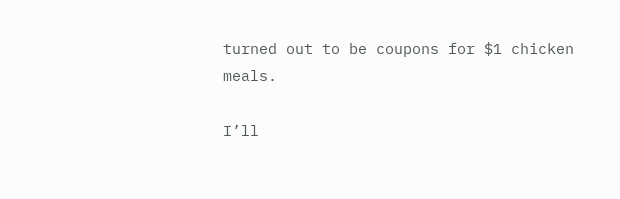turned out to be coupons for $1 chicken meals.

I’ll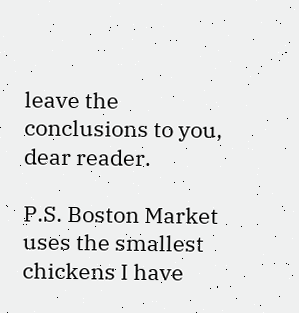leave the conclusions to you, dear reader.

P.S. Boston Market uses the smallest chickens I have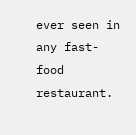ever seen in any fast-food restaurant.